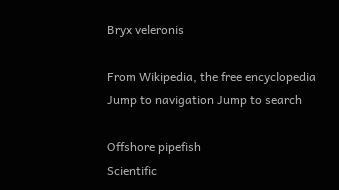Bryx veleronis

From Wikipedia, the free encyclopedia
Jump to navigation Jump to search

Offshore pipefish
Scientific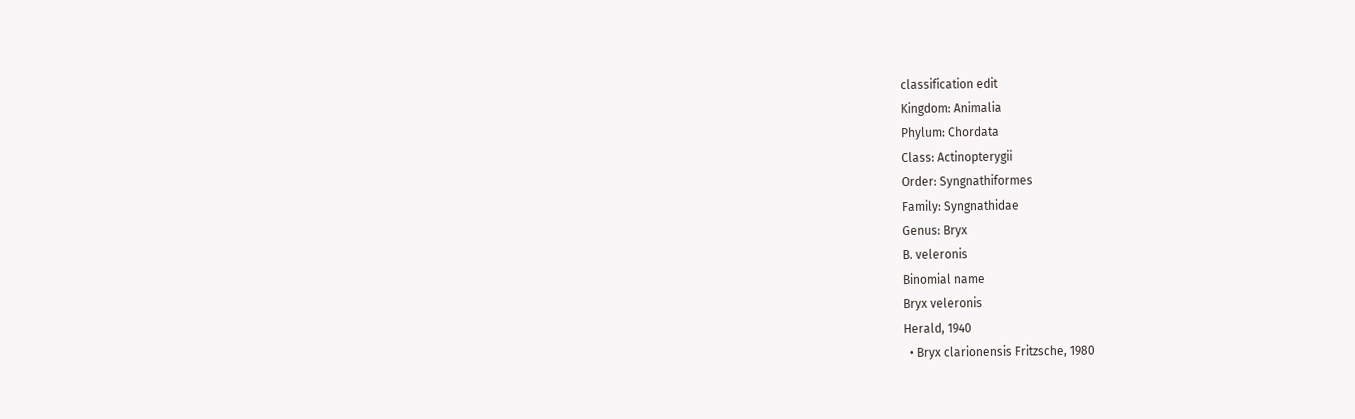classification edit
Kingdom: Animalia
Phylum: Chordata
Class: Actinopterygii
Order: Syngnathiformes
Family: Syngnathidae
Genus: Bryx
B. veleronis
Binomial name
Bryx veleronis
Herald, 1940
  • Bryx clarionensis Fritzsche, 1980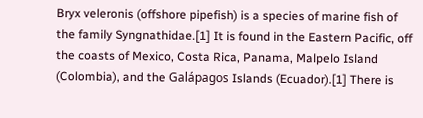Bryx veleronis (offshore pipefish) is a species of marine fish of the family Syngnathidae.[1] It is found in the Eastern Pacific, off the coasts of Mexico, Costa Rica, Panama, Malpelo Island (Colombia), and the Galápagos Islands (Ecuador).[1] There is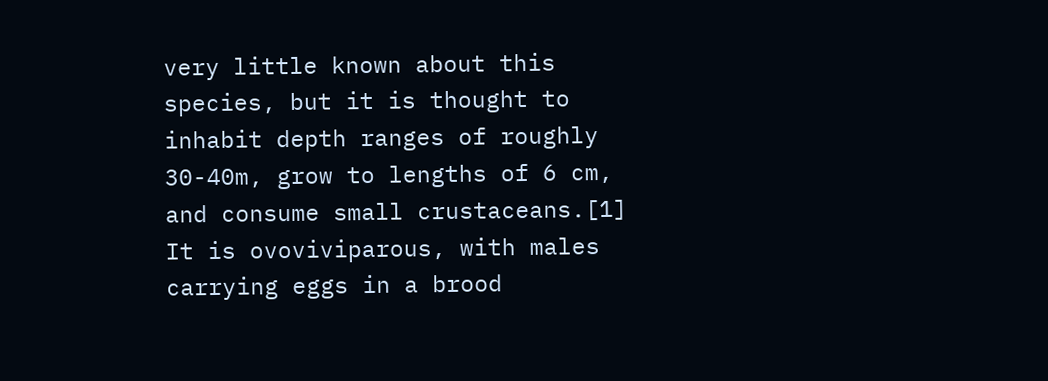very little known about this species, but it is thought to inhabit depth ranges of roughly 30-40m, grow to lengths of 6 cm, and consume small crustaceans.[1] It is ovoviviparous, with males carrying eggs in a brood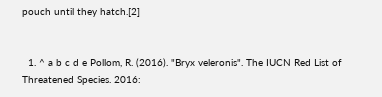pouch until they hatch.[2]


  1. ^ a b c d e Pollom, R. (2016). "Bryx veleronis". The IUCN Red List of Threatened Species. 2016: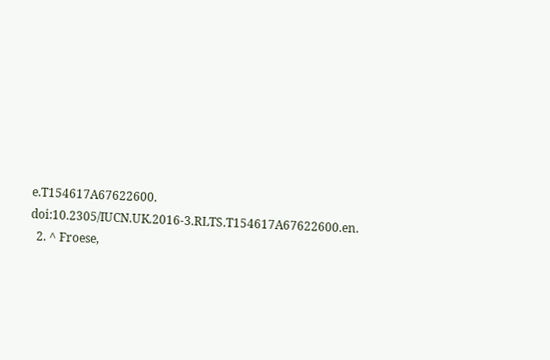e.T154617A67622600. doi:10.2305/IUCN.UK.2016-3.RLTS.T154617A67622600.en.
  2. ^ Froese,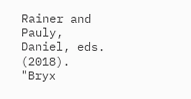Rainer and Pauly, Daniel, eds. (2018). "Bryx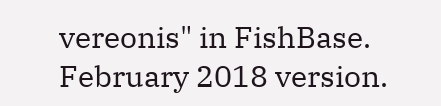vereonis" in FishBase. February 2018 version.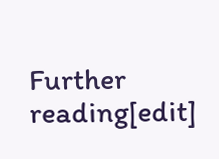Further reading[edit]